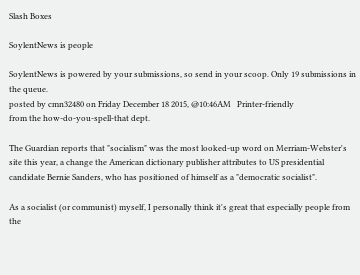Slash Boxes

SoylentNews is people

SoylentNews is powered by your submissions, so send in your scoop. Only 19 submissions in the queue.
posted by cmn32480 on Friday December 18 2015, @10:46AM   Printer-friendly
from the how-do-you-spell-that dept.

The Guardian reports that "socialism" was the most looked-up word on Merriam-Webster's site this year, a change the American dictionary publisher attributes to US presidential candidate Bernie Sanders, who has positioned of himself as a "democratic socialist".

As a socialist (or communist) myself, I personally think it's great that especially people from the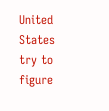United States try to figure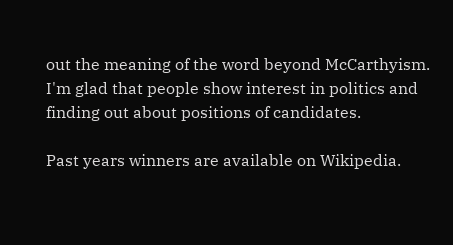out the meaning of the word beyond McCarthyism. I'm glad that people show interest in politics and finding out about positions of candidates.

Past years winners are available on Wikipedia.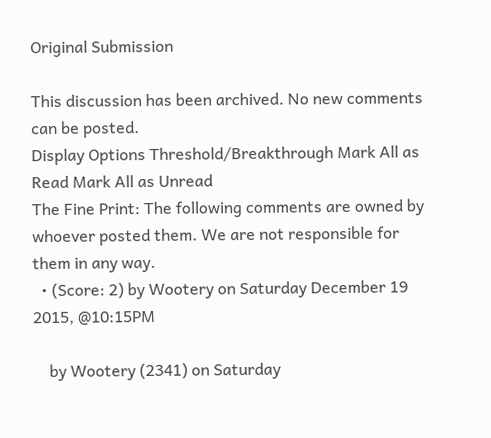Original Submission

This discussion has been archived. No new comments can be posted.
Display Options Threshold/Breakthrough Mark All as Read Mark All as Unread
The Fine Print: The following comments are owned by whoever posted them. We are not responsible for them in any way.
  • (Score: 2) by Wootery on Saturday December 19 2015, @10:15PM

    by Wootery (2341) on Saturday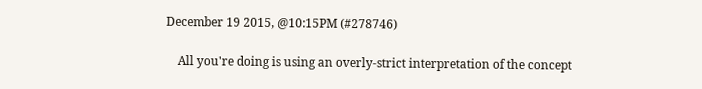December 19 2015, @10:15PM (#278746)

    All you're doing is using an overly-strict interpretation of the concept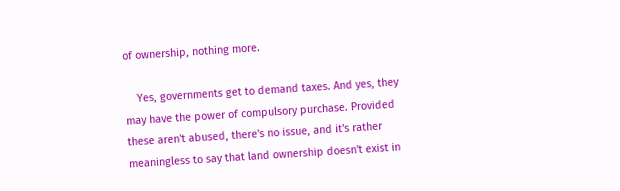of ownership, nothing more.

    Yes, governments get to demand taxes. And yes, they may have the power of compulsory purchase. Provided these aren't abused, there's no issue, and it's rather meaningless to say that land ownership doesn't exist in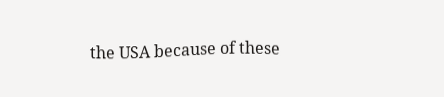the USA because of these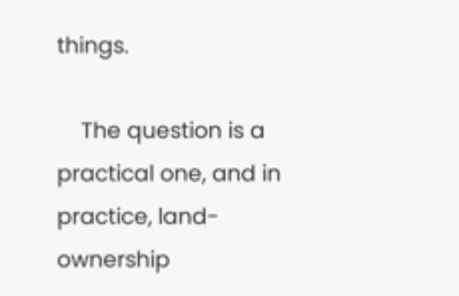things.

    The question is a practical one, and in practice, land-ownership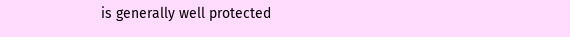is generally well protected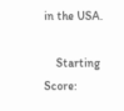in the USA.

    Starting Score: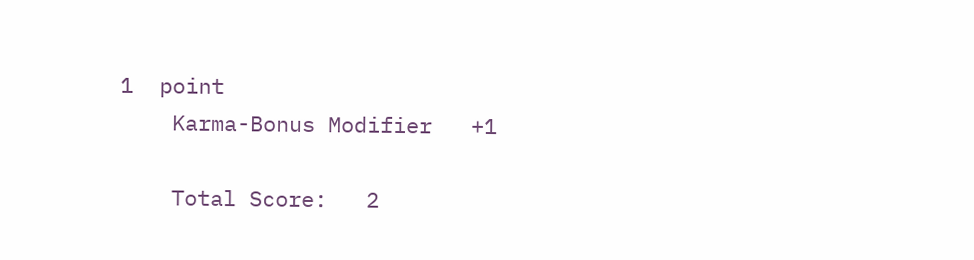1  point
    Karma-Bonus Modifier   +1

    Total Score:   2